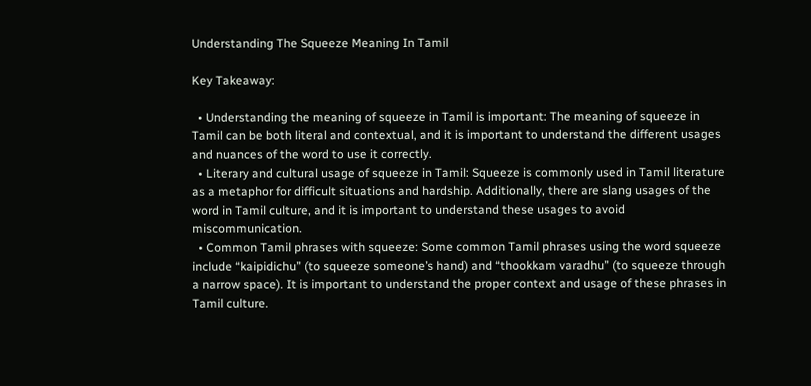Understanding The Squeeze Meaning In Tamil

Key Takeaway:

  • Understanding the meaning of squeeze in Tamil is important: The meaning of squeeze in Tamil can be both literal and contextual, and it is important to understand the different usages and nuances of the word to use it correctly.
  • Literary and cultural usage of squeeze in Tamil: Squeeze is commonly used in Tamil literature as a metaphor for difficult situations and hardship. Additionally, there are slang usages of the word in Tamil culture, and it is important to understand these usages to avoid miscommunication.
  • Common Tamil phrases with squeeze: Some common Tamil phrases using the word squeeze include “kaipidichu” (to squeeze someone’s hand) and “thookkam varadhu” (to squeeze through a narrow space). It is important to understand the proper context and usage of these phrases in Tamil culture.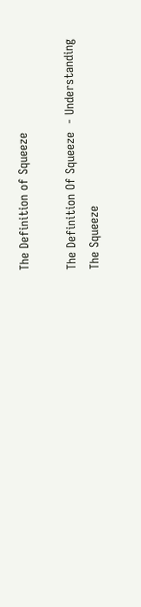The Definition of Squeeze

The Definition Of Squeeze  - Understanding The Squeeze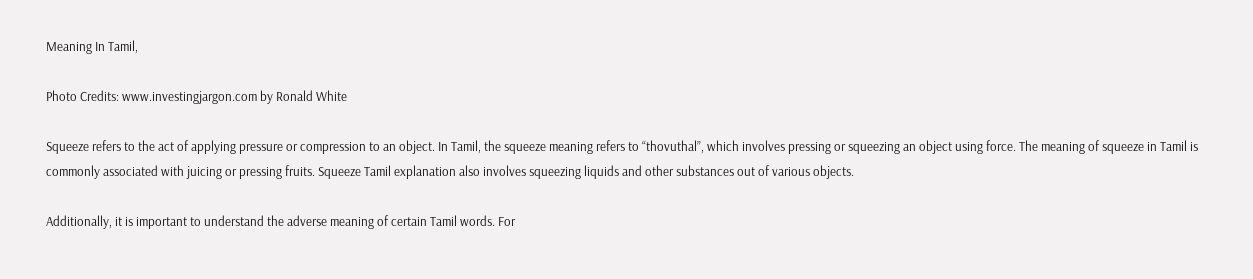Meaning In Tamil,

Photo Credits: www.investingjargon.com by Ronald White

Squeeze refers to the act of applying pressure or compression to an object. In Tamil, the squeeze meaning refers to “thovuthal”, which involves pressing or squeezing an object using force. The meaning of squeeze in Tamil is commonly associated with juicing or pressing fruits. Squeeze Tamil explanation also involves squeezing liquids and other substances out of various objects.

Additionally, it is important to understand the adverse meaning of certain Tamil words. For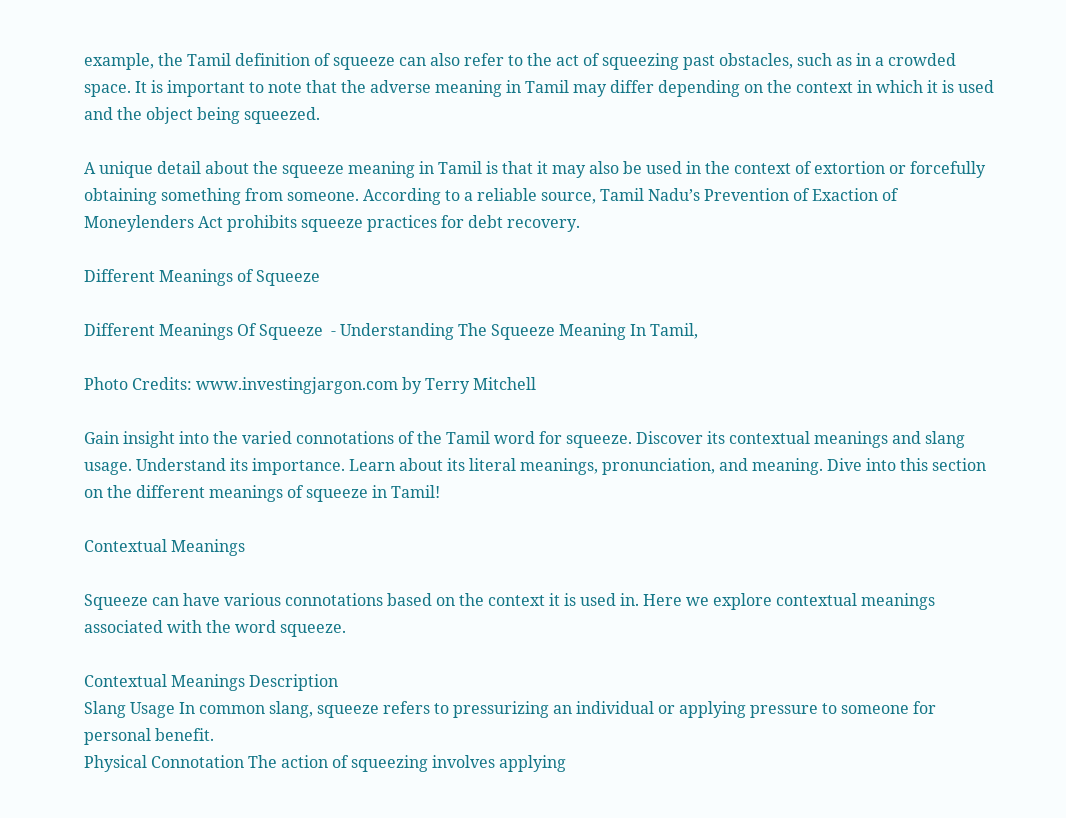example, the Tamil definition of squeeze can also refer to the act of squeezing past obstacles, such as in a crowded space. It is important to note that the adverse meaning in Tamil may differ depending on the context in which it is used and the object being squeezed.

A unique detail about the squeeze meaning in Tamil is that it may also be used in the context of extortion or forcefully obtaining something from someone. According to a reliable source, Tamil Nadu’s Prevention of Exaction of Moneylenders Act prohibits squeeze practices for debt recovery.

Different Meanings of Squeeze

Different Meanings Of Squeeze  - Understanding The Squeeze Meaning In Tamil,

Photo Credits: www.investingjargon.com by Terry Mitchell

Gain insight into the varied connotations of the Tamil word for squeeze. Discover its contextual meanings and slang usage. Understand its importance. Learn about its literal meanings, pronunciation, and meaning. Dive into this section on the different meanings of squeeze in Tamil!

Contextual Meanings

Squeeze can have various connotations based on the context it is used in. Here we explore contextual meanings associated with the word squeeze.

Contextual Meanings Description
Slang Usage In common slang, squeeze refers to pressurizing an individual or applying pressure to someone for personal benefit.
Physical Connotation The action of squeezing involves applying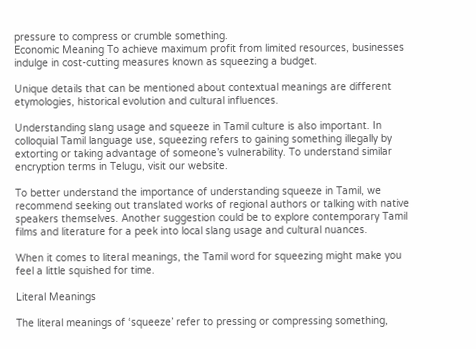pressure to compress or crumble something.
Economic Meaning To achieve maximum profit from limited resources, businesses indulge in cost-cutting measures known as squeezing a budget.

Unique details that can be mentioned about contextual meanings are different etymologies, historical evolution and cultural influences.

Understanding slang usage and squeeze in Tamil culture is also important. In colloquial Tamil language use, squeezing refers to gaining something illegally by extorting or taking advantage of someone’s vulnerability. To understand similar encryption terms in Telugu, visit our website.

To better understand the importance of understanding squeeze in Tamil, we recommend seeking out translated works of regional authors or talking with native speakers themselves. Another suggestion could be to explore contemporary Tamil films and literature for a peek into local slang usage and cultural nuances.

When it comes to literal meanings, the Tamil word for squeezing might make you feel a little squished for time.

Literal Meanings

The literal meanings of ‘squeeze’ refer to pressing or compressing something,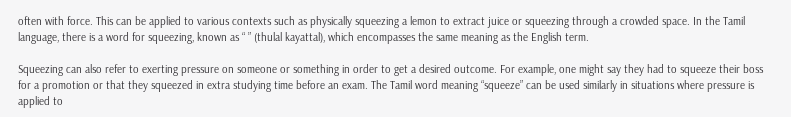often with force. This can be applied to various contexts such as physically squeezing a lemon to extract juice or squeezing through a crowded space. In the Tamil language, there is a word for squeezing, known as “ ” (thulal kayattal), which encompasses the same meaning as the English term.

Squeezing can also refer to exerting pressure on someone or something in order to get a desired outcome. For example, one might say they had to squeeze their boss for a promotion or that they squeezed in extra studying time before an exam. The Tamil word meaning “squeeze” can be used similarly in situations where pressure is applied to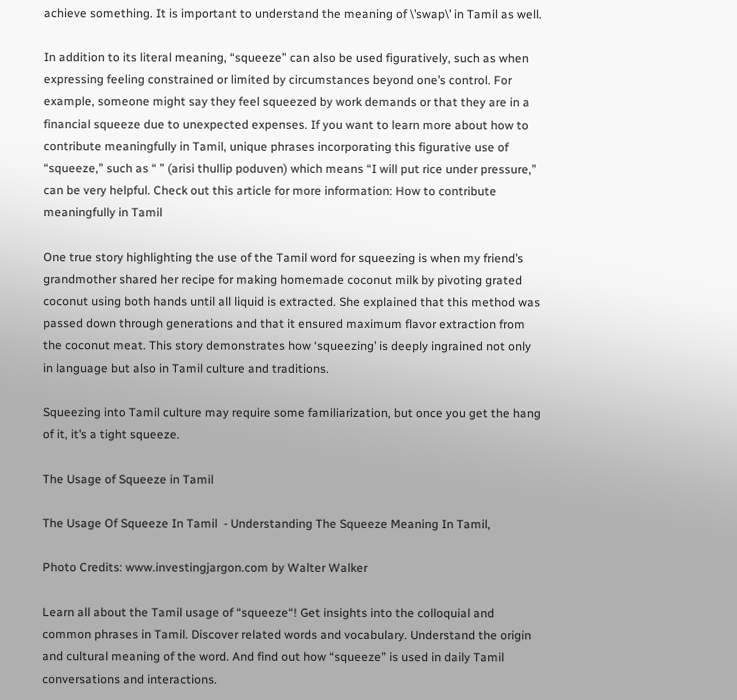achieve something. It is important to understand the meaning of \’swap\’ in Tamil as well.

In addition to its literal meaning, “squeeze” can also be used figuratively, such as when expressing feeling constrained or limited by circumstances beyond one’s control. For example, someone might say they feel squeezed by work demands or that they are in a financial squeeze due to unexpected expenses. If you want to learn more about how to contribute meaningfully in Tamil, unique phrases incorporating this figurative use of “squeeze,” such as “ ” (arisi thullip poduven) which means “I will put rice under pressure,” can be very helpful. Check out this article for more information: How to contribute meaningfully in Tamil

One true story highlighting the use of the Tamil word for squeezing is when my friend’s grandmother shared her recipe for making homemade coconut milk by pivoting grated coconut using both hands until all liquid is extracted. She explained that this method was passed down through generations and that it ensured maximum flavor extraction from the coconut meat. This story demonstrates how ‘squeezing’ is deeply ingrained not only in language but also in Tamil culture and traditions.

Squeezing into Tamil culture may require some familiarization, but once you get the hang of it, it’s a tight squeeze.

The Usage of Squeeze in Tamil

The Usage Of Squeeze In Tamil  - Understanding The Squeeze Meaning In Tamil,

Photo Credits: www.investingjargon.com by Walter Walker

Learn all about the Tamil usage of “squeeze“! Get insights into the colloquial and common phrases in Tamil. Discover related words and vocabulary. Understand the origin and cultural meaning of the word. And find out how “squeeze” is used in daily Tamil conversations and interactions.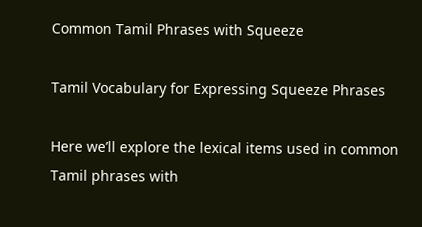Common Tamil Phrases with Squeeze

Tamil Vocabulary for Expressing Squeeze Phrases

Here we’ll explore the lexical items used in common Tamil phrases with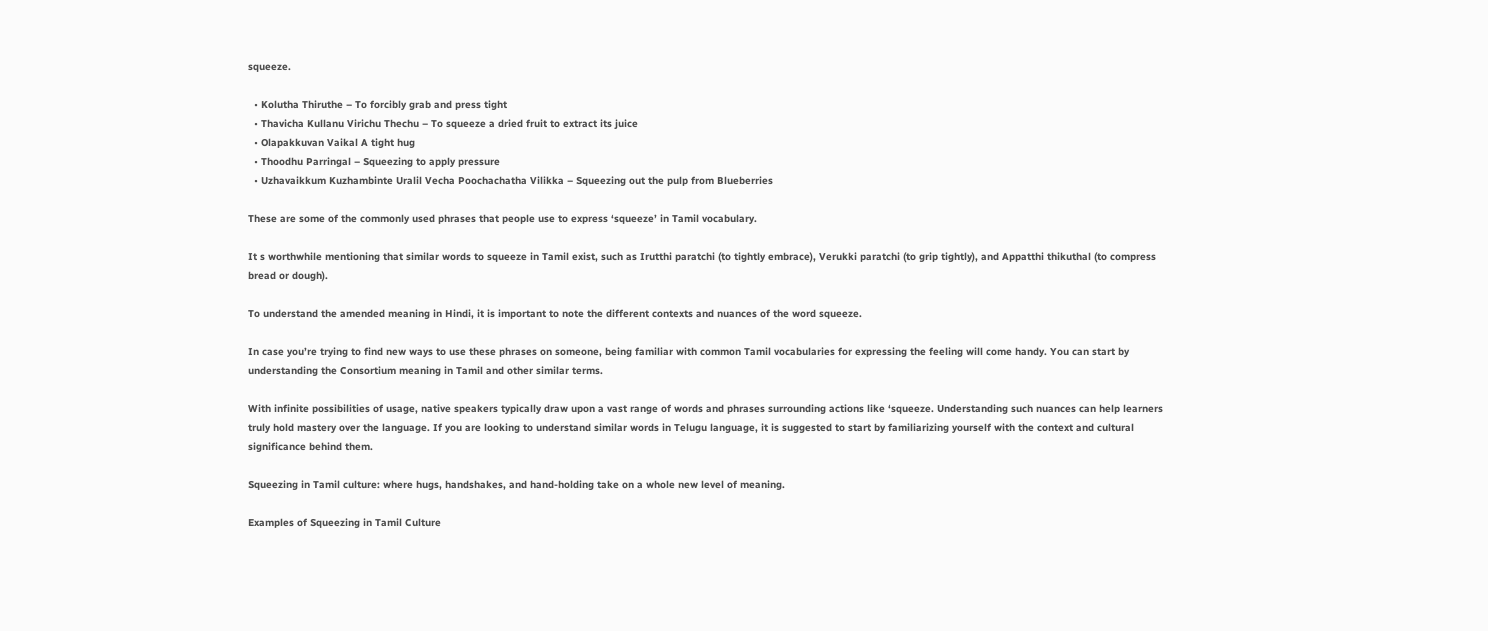squeeze.

  • Kolutha Thiruthe – To forcibly grab and press tight
  • Thavicha Kullanu Virichu Thechu – To squeeze a dried fruit to extract its juice
  • Olapakkuvan Vaikal A tight hug
  • Thoodhu Parringal – Squeezing to apply pressure
  • Uzhavaikkum Kuzhambinte Uralil Vecha Poochachatha Vilikka – Squeezing out the pulp from Blueberries

These are some of the commonly used phrases that people use to express ‘squeeze’ in Tamil vocabulary.

It s worthwhile mentioning that similar words to squeeze in Tamil exist, such as Irutthi paratchi (to tightly embrace), Verukki paratchi (to grip tightly), and Appatthi thikuthal (to compress bread or dough).

To understand the amended meaning in Hindi, it is important to note the different contexts and nuances of the word squeeze.

In case you’re trying to find new ways to use these phrases on someone, being familiar with common Tamil vocabularies for expressing the feeling will come handy. You can start by understanding the Consortium meaning in Tamil and other similar terms.

With infinite possibilities of usage, native speakers typically draw upon a vast range of words and phrases surrounding actions like ‘squeeze. Understanding such nuances can help learners truly hold mastery over the language. If you are looking to understand similar words in Telugu language, it is suggested to start by familiarizing yourself with the context and cultural significance behind them.

Squeezing in Tamil culture: where hugs, handshakes, and hand-holding take on a whole new level of meaning.

Examples of Squeezing in Tamil Culture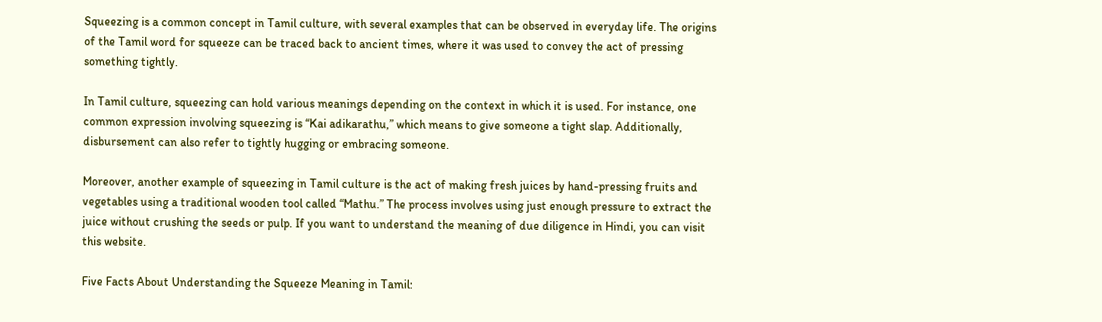Squeezing is a common concept in Tamil culture, with several examples that can be observed in everyday life. The origins of the Tamil word for squeeze can be traced back to ancient times, where it was used to convey the act of pressing something tightly.

In Tamil culture, squeezing can hold various meanings depending on the context in which it is used. For instance, one common expression involving squeezing is “Kai adikarathu,” which means to give someone a tight slap. Additionally, disbursement can also refer to tightly hugging or embracing someone.

Moreover, another example of squeezing in Tamil culture is the act of making fresh juices by hand-pressing fruits and vegetables using a traditional wooden tool called “Mathu.” The process involves using just enough pressure to extract the juice without crushing the seeds or pulp. If you want to understand the meaning of due diligence in Hindi, you can visit this website.

Five Facts About Understanding the Squeeze Meaning in Tamil: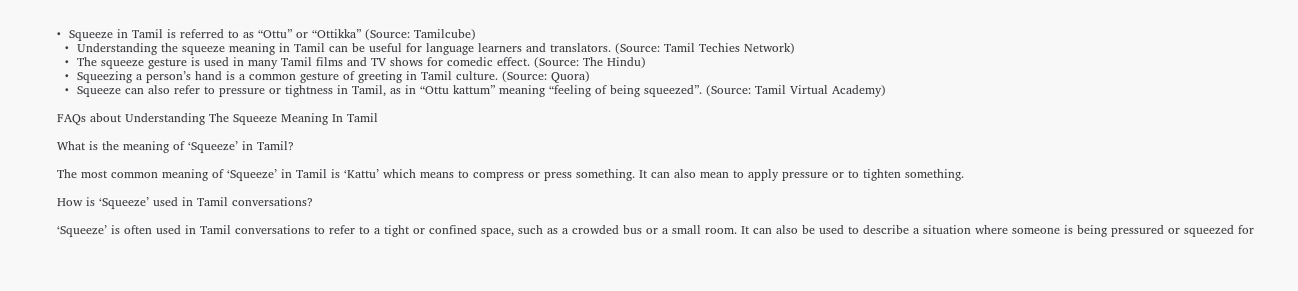•  Squeeze in Tamil is referred to as “Ottu” or “Ottikka” (Source: Tamilcube)
  •  Understanding the squeeze meaning in Tamil can be useful for language learners and translators. (Source: Tamil Techies Network)
  •  The squeeze gesture is used in many Tamil films and TV shows for comedic effect. (Source: The Hindu)
  •  Squeezing a person’s hand is a common gesture of greeting in Tamil culture. (Source: Quora)
  •  Squeeze can also refer to pressure or tightness in Tamil, as in “Ottu kattum” meaning “feeling of being squeezed”. (Source: Tamil Virtual Academy)

FAQs about Understanding The Squeeze Meaning In Tamil

What is the meaning of ‘Squeeze’ in Tamil?

The most common meaning of ‘Squeeze’ in Tamil is ‘Kattu’ which means to compress or press something. It can also mean to apply pressure or to tighten something.

How is ‘Squeeze’ used in Tamil conversations?

‘Squeeze’ is often used in Tamil conversations to refer to a tight or confined space, such as a crowded bus or a small room. It can also be used to describe a situation where someone is being pressured or squeezed for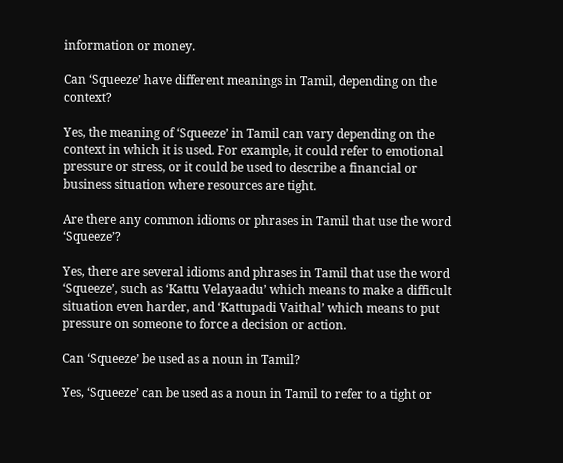information or money.

Can ‘Squeeze’ have different meanings in Tamil, depending on the context?

Yes, the meaning of ‘Squeeze’ in Tamil can vary depending on the context in which it is used. For example, it could refer to emotional pressure or stress, or it could be used to describe a financial or business situation where resources are tight.

Are there any common idioms or phrases in Tamil that use the word ‘Squeeze’?

Yes, there are several idioms and phrases in Tamil that use the word ‘Squeeze’, such as ‘Kattu Velayaadu’ which means to make a difficult situation even harder, and ‘Kattupadi Vaithal’ which means to put pressure on someone to force a decision or action.

Can ‘Squeeze’ be used as a noun in Tamil?

Yes, ‘Squeeze’ can be used as a noun in Tamil to refer to a tight or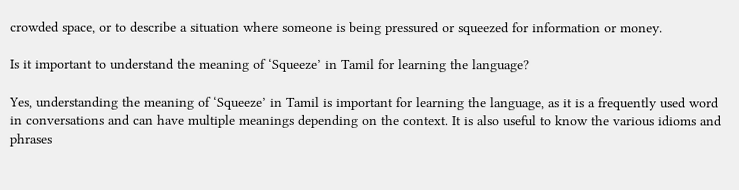crowded space, or to describe a situation where someone is being pressured or squeezed for information or money.

Is it important to understand the meaning of ‘Squeeze’ in Tamil for learning the language?

Yes, understanding the meaning of ‘Squeeze’ in Tamil is important for learning the language, as it is a frequently used word in conversations and can have multiple meanings depending on the context. It is also useful to know the various idioms and phrases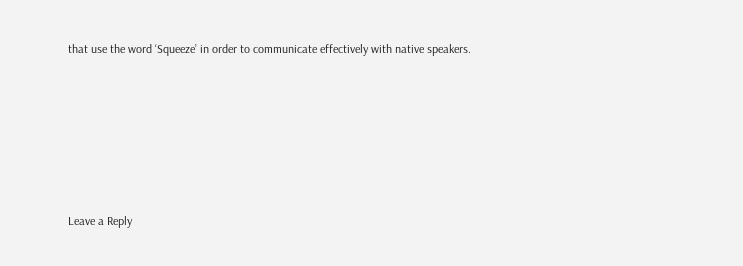that use the word ‘Squeeze’ in order to communicate effectively with native speakers.






Leave a Reply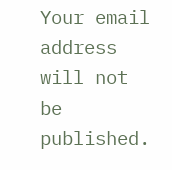Your email address will not be published.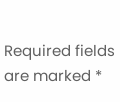Required fields are marked *